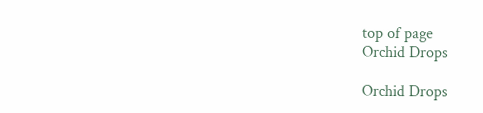top of page
Orchid Drops

Orchid Drops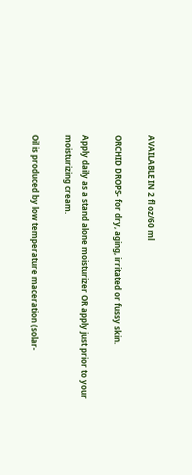AVAILABLE IN 2 fl oz/60 ml

ORCHID DROPS- for dry, aging, irritated or fussy skin.

Apply daily as a stand alone moisturizer OR apply just prior to your moisturizing cream.

Oil is produced by low temperature maceration (solar-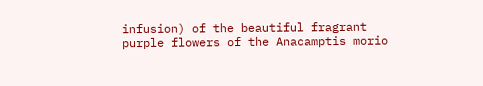infusion) of the beautiful fragrant purple flowers of the Anacamptis morio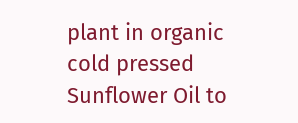plant in organic cold pressed Sunflower Oil to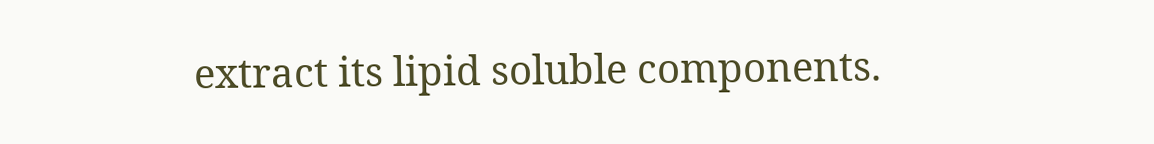extract its lipid soluble components.